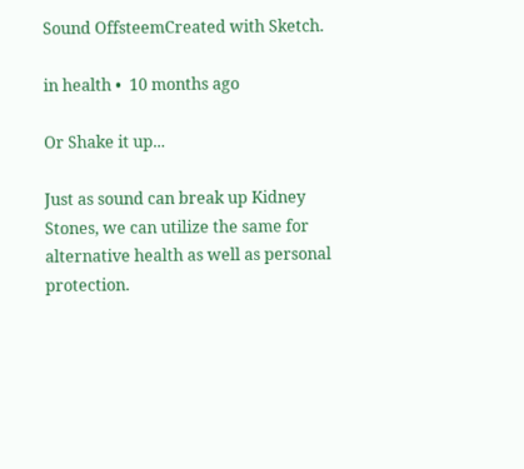Sound OffsteemCreated with Sketch.

in health •  10 months ago

Or Shake it up...

Just as sound can break up Kidney Stones, we can utilize the same for alternative health as well as personal protection.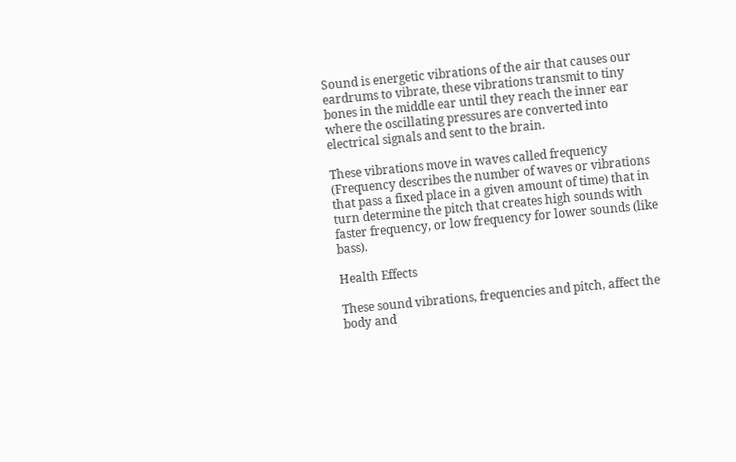Sound is energetic vibrations of the air that causes our eardrums to vibrate, these vibrations transmit to tiny bones in the middle ear until they reach the inner ear where the oscillating pressures are converted into electrical signals and sent to the brain.

These vibrations move in waves called frequency (Frequency describes the number of waves or vibrations that pass a fixed place in a given amount of time) that in turn determine the pitch that creates high sounds with faster frequency, or low frequency for lower sounds (like bass).

Health Effects

These sound vibrations, frequencies and pitch, affect the body and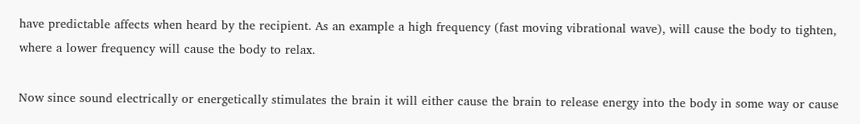have predictable affects when heard by the recipient. As an example a high frequency (fast moving vibrational wave), will cause the body to tighten, where a lower frequency will cause the body to relax.

Now since sound electrically or energetically stimulates the brain it will either cause the brain to release energy into the body in some way or cause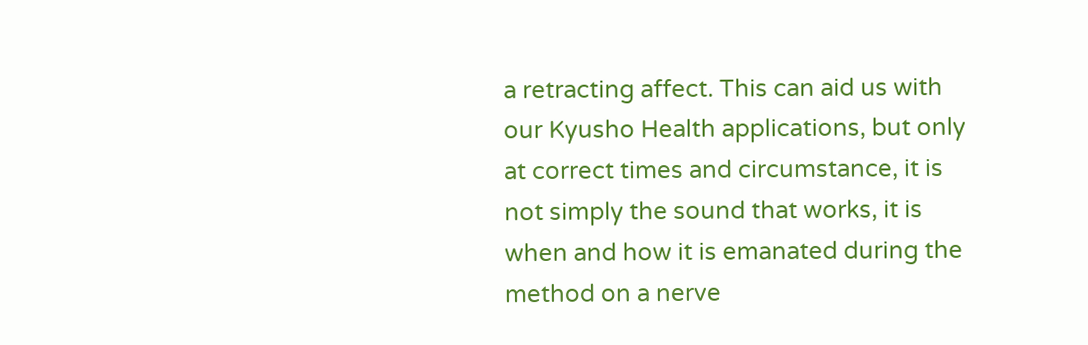a retracting affect. This can aid us with our Kyusho Health applications, but only at correct times and circumstance, it is not simply the sound that works, it is when and how it is emanated during the method on a nerve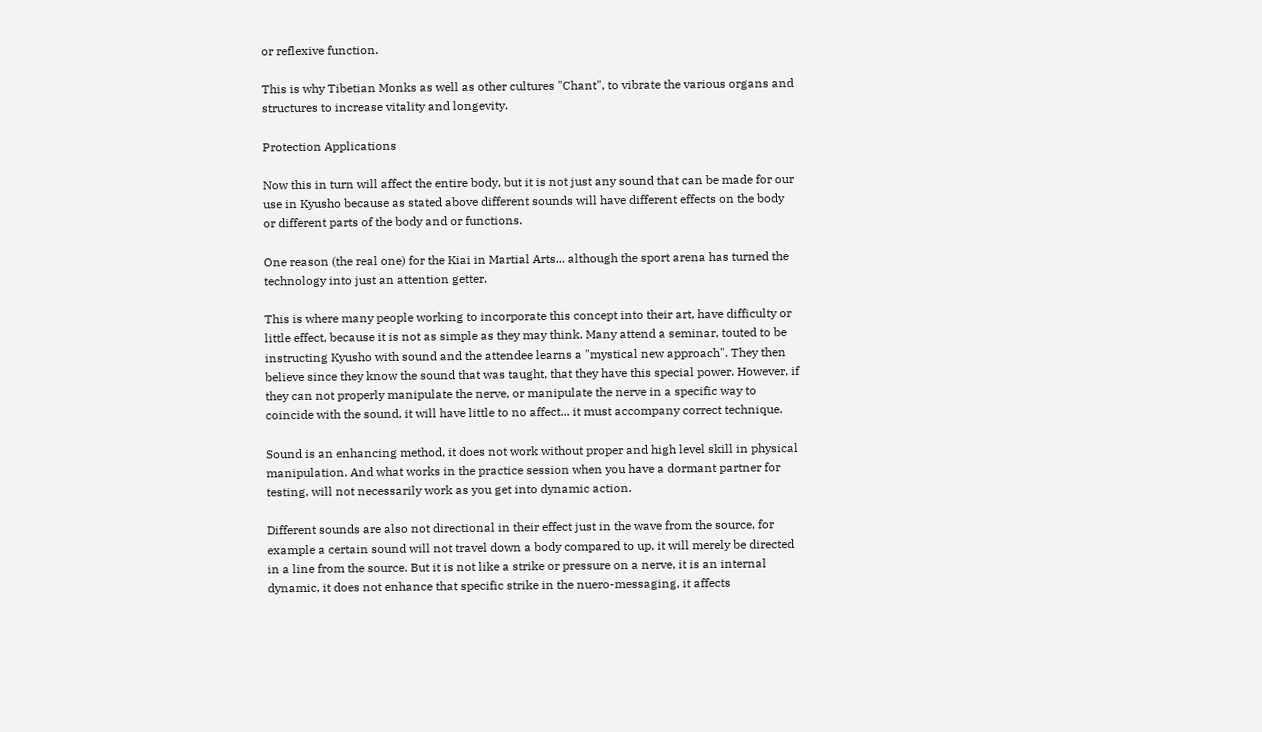or reflexive function.

This is why Tibetian Monks as well as other cultures "Chant", to vibrate the various organs and structures to increase vitality and longevity.

Protection Applications

Now this in turn will affect the entire body, but it is not just any sound that can be made for our use in Kyusho because as stated above different sounds will have different effects on the body or different parts of the body and or functions.

One reason (the real one) for the Kiai in Martial Arts... although the sport arena has turned the technology into just an attention getter.

This is where many people working to incorporate this concept into their art, have difficulty or little effect, because it is not as simple as they may think. Many attend a seminar, touted to be instructing Kyusho with sound and the attendee learns a "mystical new approach". They then believe since they know the sound that was taught, that they have this special power. However, if they can not properly manipulate the nerve, or manipulate the nerve in a specific way to coincide with the sound, it will have little to no affect... it must accompany correct technique.

Sound is an enhancing method, it does not work without proper and high level skill in physical manipulation. And what works in the practice session when you have a dormant partner for testing, will not necessarily work as you get into dynamic action.

Different sounds are also not directional in their effect just in the wave from the source, for example a certain sound will not travel down a body compared to up, it will merely be directed in a line from the source. But it is not like a strike or pressure on a nerve, it is an internal dynamic, it does not enhance that specific strike in the nuero-messaging, it affects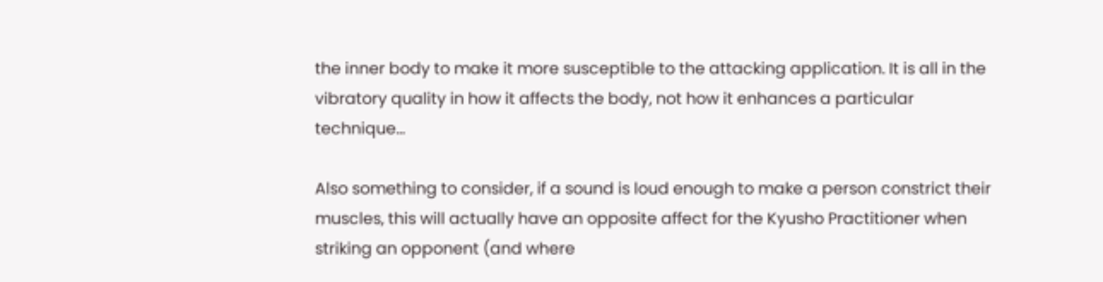the inner body to make it more susceptible to the attacking application. It is all in the vibratory quality in how it affects the body, not how it enhances a particular technique...

Also something to consider, if a sound is loud enough to make a person constrict their muscles, this will actually have an opposite affect for the Kyusho Practitioner when striking an opponent (and where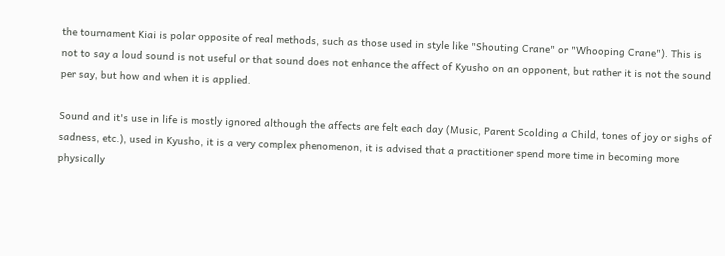the tournament Kiai is polar opposite of real methods, such as those used in style like "Shouting Crane" or "Whooping Crane"). This is not to say a loud sound is not useful or that sound does not enhance the affect of Kyusho on an opponent, but rather it is not the sound per say, but how and when it is applied.

Sound and it's use in life is mostly ignored although the affects are felt each day (Music, Parent Scolding a Child, tones of joy or sighs of sadness, etc.), used in Kyusho, it is a very complex phenomenon, it is advised that a practitioner spend more time in becoming more physically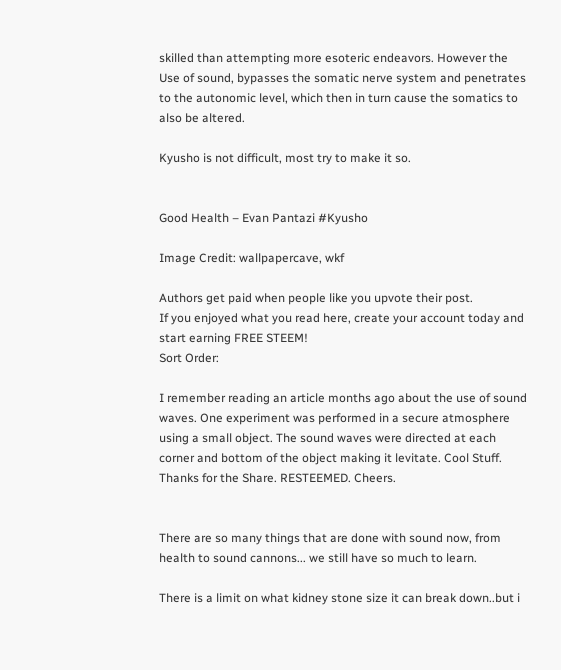skilled than attempting more esoteric endeavors. However the Use of sound, bypasses the somatic nerve system and penetrates to the autonomic level, which then in turn cause the somatics to also be altered.

Kyusho is not difficult, most try to make it so.


Good Health – Evan Pantazi #Kyusho

Image Credit: wallpapercave, wkf

Authors get paid when people like you upvote their post.
If you enjoyed what you read here, create your account today and start earning FREE STEEM!
Sort Order:

I remember reading an article months ago about the use of sound waves. One experiment was performed in a secure atmosphere using a small object. The sound waves were directed at each corner and bottom of the object making it levitate. Cool Stuff. Thanks for the Share. RESTEEMED. Cheers.


There are so many things that are done with sound now, from health to sound cannons... we still have so much to learn.

There is a limit on what kidney stone size it can break down..but i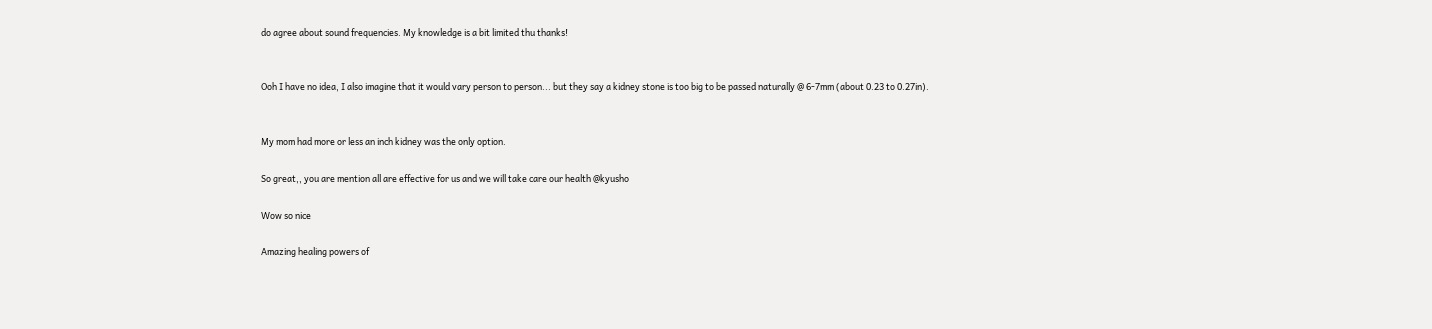do agree about sound frequencies. My knowledge is a bit limited thu thanks!


Ooh I have no idea, I also imagine that it would vary person to person... but they say a kidney stone is too big to be passed naturally @ 6-7mm (about 0.23 to 0.27in).


My mom had more or less an inch kidney was the only option.

So great,, you are mention all are effective for us and we will take care our health @kyusho

Wow so nice

Amazing healing powers of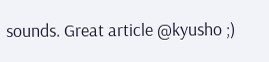sounds. Great article @kyusho ;)